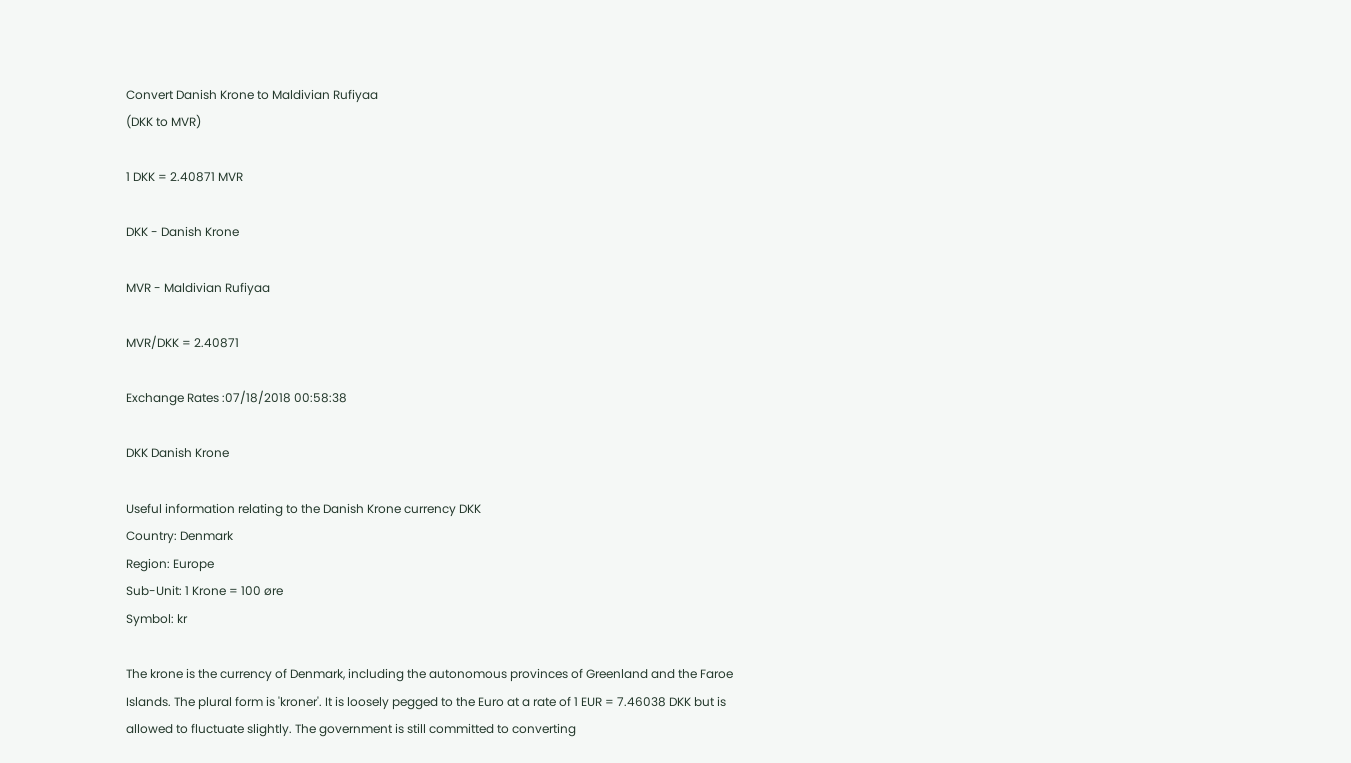Convert Danish Krone to Maldivian Rufiyaa
(DKK to MVR)

1 DKK = 2.40871 MVR

DKK - Danish Krone

MVR - Maldivian Rufiyaa

MVR/DKK = 2.40871

Exchange Rates :07/18/2018 00:58:38

DKK Danish Krone

Useful information relating to the Danish Krone currency DKK
Country: Denmark
Region: Europe
Sub-Unit: 1 Krone = 100 øre
Symbol: kr

The krone is the currency of Denmark, including the autonomous provinces of Greenland and the Faroe Islands. The plural form is 'kroner'. It is loosely pegged to the Euro at a rate of 1 EUR = 7.46038 DKK but is allowed to fluctuate slightly. The government is still committed to converting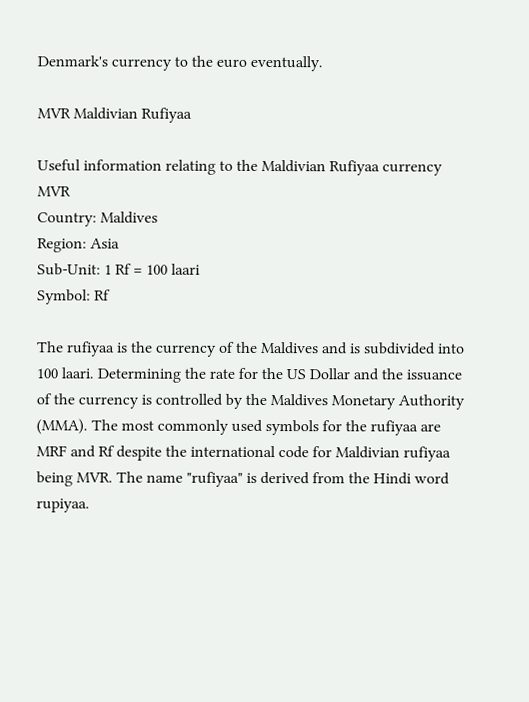Denmark's currency to the euro eventually.

MVR Maldivian Rufiyaa

Useful information relating to the Maldivian Rufiyaa currency MVR
Country: Maldives
Region: Asia
Sub-Unit: 1 Rf = 100 laari
Symbol: Rf

The rufiyaa is the currency of the Maldives and is subdivided into 100 laari. Determining the rate for the US Dollar and the issuance of the currency is controlled by the Maldives Monetary Authority (MMA). The most commonly used symbols for the rufiyaa are MRF and Rf despite the international code for Maldivian rufiyaa being MVR. The name "rufiyaa" is derived from the Hindi word rupiyaa.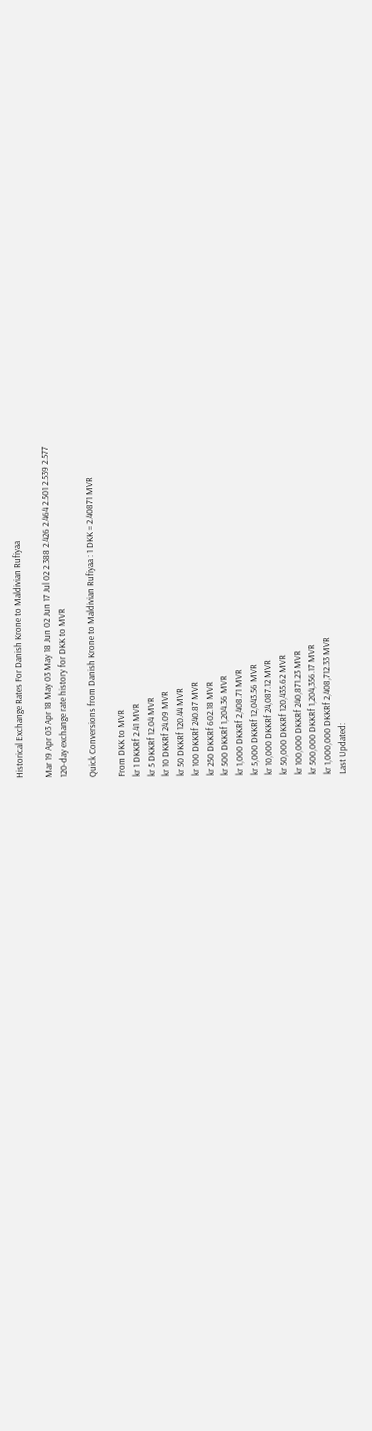Historical Exchange Rates For Danish Krone to Maldivian Rufiyaa

Mar 19 Apr 03 Apr 18 May 03 May 18 Jun 02 Jun 17 Jul 02 2.388 2.426 2.464 2.501 2.539 2.577
120-day exchange rate history for DKK to MVR

Quick Conversions from Danish Krone to Maldivian Rufiyaa : 1 DKK = 2.40871 MVR

From DKK to MVR
kr 1 DKKRf 2.41 MVR
kr 5 DKKRf 12.04 MVR
kr 10 DKKRf 24.09 MVR
kr 50 DKKRf 120.44 MVR
kr 100 DKKRf 240.87 MVR
kr 250 DKKRf 602.18 MVR
kr 500 DKKRf 1,204.36 MVR
kr 1,000 DKKRf 2,408.71 MVR
kr 5,000 DKKRf 12,043.56 MVR
kr 10,000 DKKRf 24,087.12 MVR
kr 50,000 DKKRf 120,435.62 MVR
kr 100,000 DKKRf 240,871.23 MVR
kr 500,000 DKKRf 1,204,356.17 MVR
kr 1,000,000 DKKRf 2,408,712.33 MVR
Last Updated: